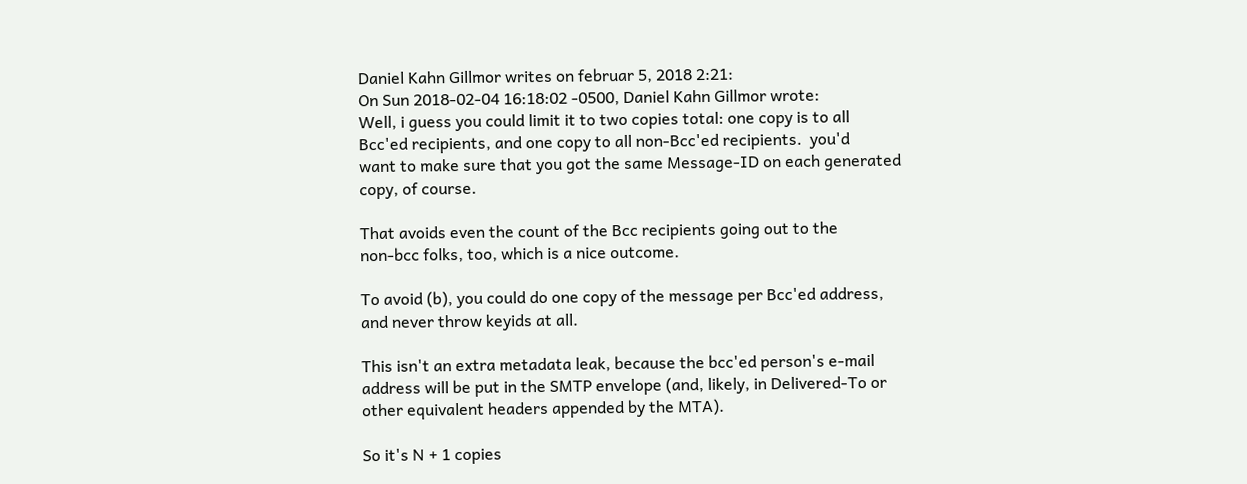Daniel Kahn Gillmor writes on februar 5, 2018 2:21:
On Sun 2018-02-04 16:18:02 -0500, Daniel Kahn Gillmor wrote:
Well, i guess you could limit it to two copies total: one copy is to all
Bcc'ed recipients, and one copy to all non-Bcc'ed recipients.  you'd
want to make sure that you got the same Message-ID on each generated
copy, of course.

That avoids even the count of the Bcc recipients going out to the
non-bcc folks, too, which is a nice outcome.

To avoid (b), you could do one copy of the message per Bcc'ed address,
and never throw keyids at all.

This isn't an extra metadata leak, because the bcc'ed person's e-mail
address will be put in the SMTP envelope (and, likely, in Delivered-To or
other equivalent headers appended by the MTA).

So it's N + 1 copies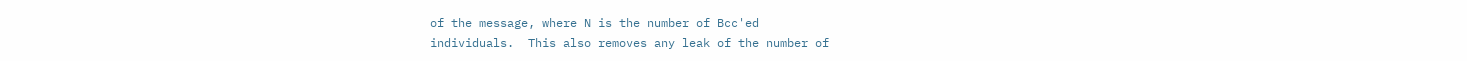of the message, where N is the number of Bcc'ed
individuals.  This also removes any leak of the number of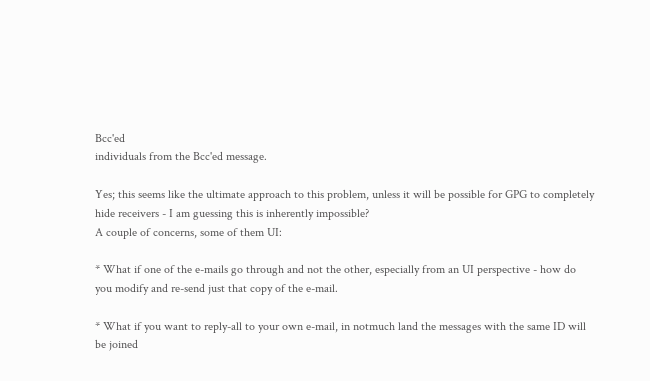Bcc'ed
individuals from the Bcc'ed message.

Yes; this seems like the ultimate approach to this problem, unless it will be possible for GPG to completely hide receivers - I am guessing this is inherently impossible?
A couple of concerns, some of them UI:

* What if one of the e-mails go through and not the other, especially from an UI perspective - how do you modify and re-send just that copy of the e-mail.

* What if you want to reply-all to your own e-mail, in notmuch land the messages with the same ID will be joined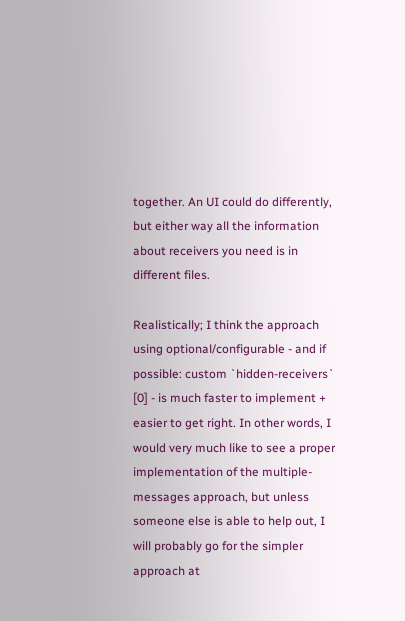together. An UI could do differently, but either way all the information about receivers you need is in different files.

Realistically; I think the approach using optional/configurable - and if possible: custom `hidden-receivers` [0] - is much faster to implement + easier to get right. In other words, I would very much like to see a proper implementation of the multiple-messages approach, but unless someone else is able to help out, I will probably go for the simpler approach at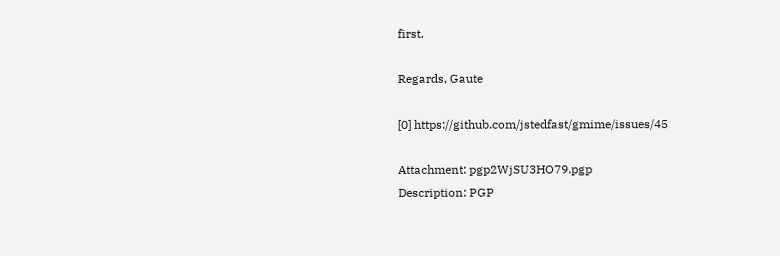first.

Regards, Gaute

[0] https://github.com/jstedfast/gmime/issues/45

Attachment: pgp2WjSU3HO79.pgp
Description: PGP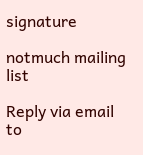signature

notmuch mailing list

Reply via email to